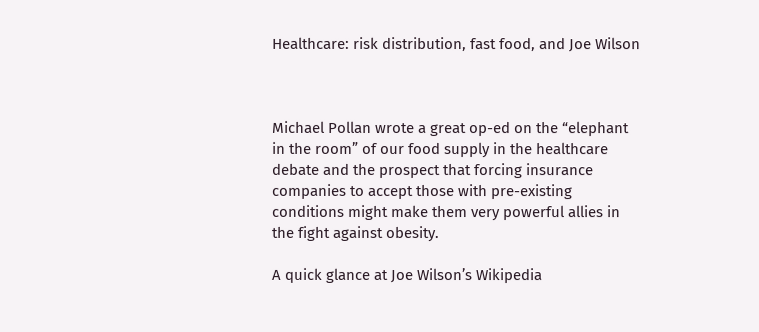Healthcare: risk distribution, fast food, and Joe Wilson



Michael Pollan wrote a great op-ed on the “elephant in the room” of our food supply in the healthcare debate and the prospect that forcing insurance companies to accept those with pre-existing conditions might make them very powerful allies in the fight against obesity.

A quick glance at Joe Wilson’s Wikipedia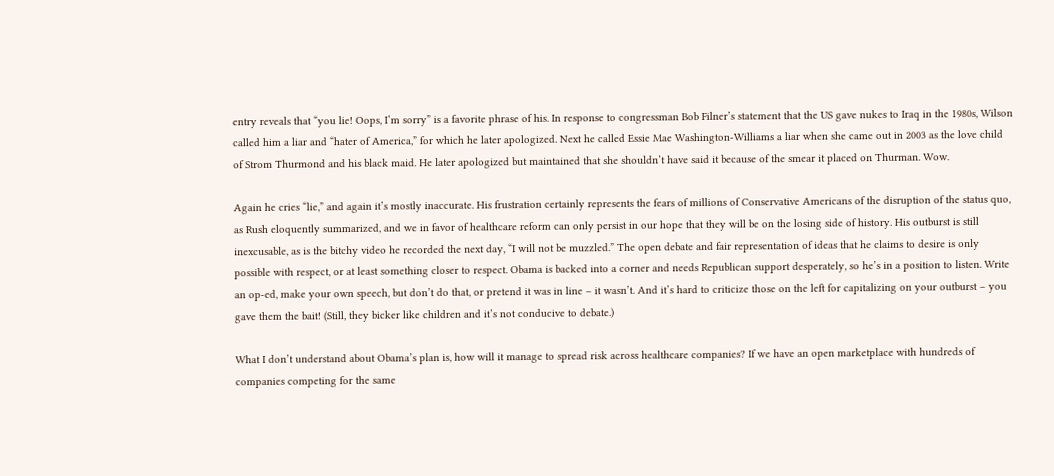entry reveals that “you lie! Oops, I’m sorry” is a favorite phrase of his. In response to congressman Bob Filner’s statement that the US gave nukes to Iraq in the 1980s, Wilson called him a liar and “hater of America,” for which he later apologized. Next he called Essie Mae Washington-Williams a liar when she came out in 2003 as the love child of Strom Thurmond and his black maid. He later apologized but maintained that she shouldn’t have said it because of the smear it placed on Thurman. Wow.

Again he cries “lie,” and again it’s mostly inaccurate. His frustration certainly represents the fears of millions of Conservative Americans of the disruption of the status quo, as Rush eloquently summarized, and we in favor of healthcare reform can only persist in our hope that they will be on the losing side of history. His outburst is still inexcusable, as is the bitchy video he recorded the next day, “I will not be muzzled.” The open debate and fair representation of ideas that he claims to desire is only possible with respect, or at least something closer to respect. Obama is backed into a corner and needs Republican support desperately, so he’s in a position to listen. Write an op-ed, make your own speech, but don’t do that, or pretend it was in line – it wasn’t. And it’s hard to criticize those on the left for capitalizing on your outburst – you gave them the bait! (Still, they bicker like children and it’s not conducive to debate.)

What I don’t understand about Obama’s plan is, how will it manage to spread risk across healthcare companies? If we have an open marketplace with hundreds of companies competing for the same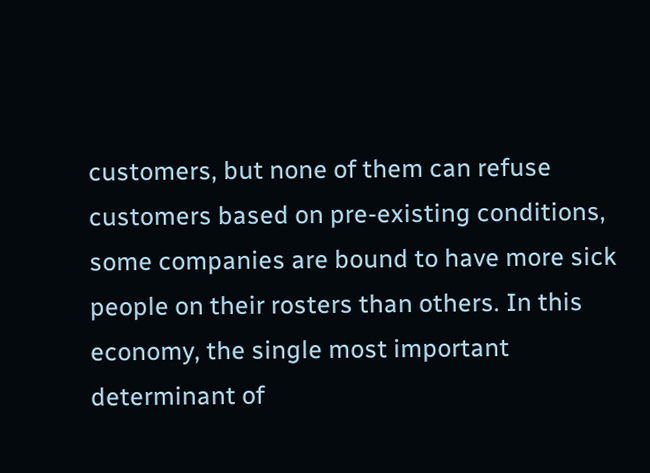customers, but none of them can refuse customers based on pre-existing conditions, some companies are bound to have more sick people on their rosters than others. In this economy, the single most important determinant of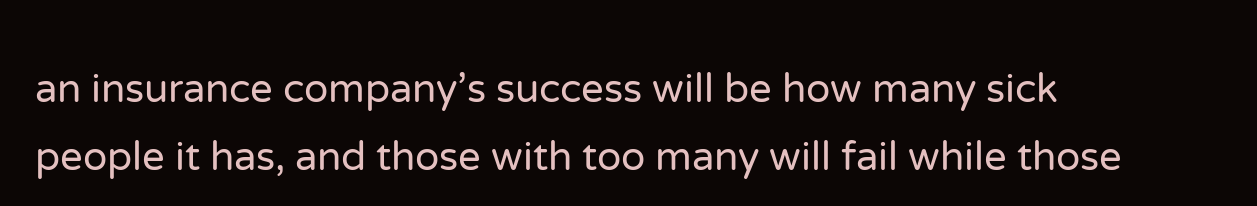an insurance company’s success will be how many sick people it has, and those with too many will fail while those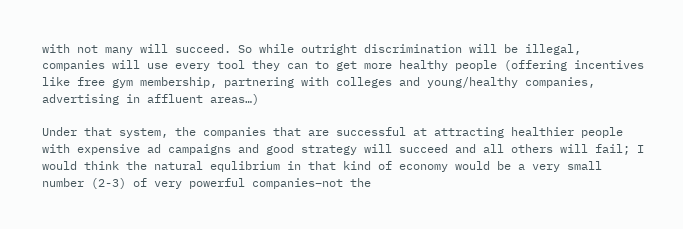with not many will succeed. So while outright discrimination will be illegal, companies will use every tool they can to get more healthy people (offering incentives like free gym membership, partnering with colleges and young/healthy companies, advertising in affluent areas…)

Under that system, the companies that are successful at attracting healthier people with expensive ad campaigns and good strategy will succeed and all others will fail; I would think the natural equlibrium in that kind of economy would be a very small number (2-3) of very powerful companies–not the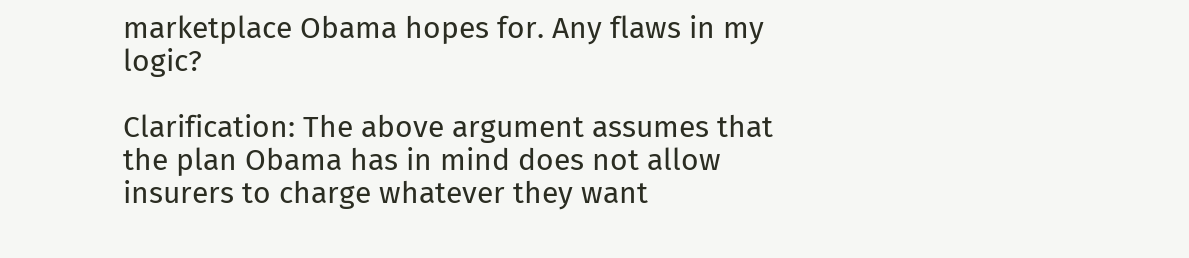marketplace Obama hopes for. Any flaws in my logic?

Clarification: The above argument assumes that the plan Obama has in mind does not allow insurers to charge whatever they want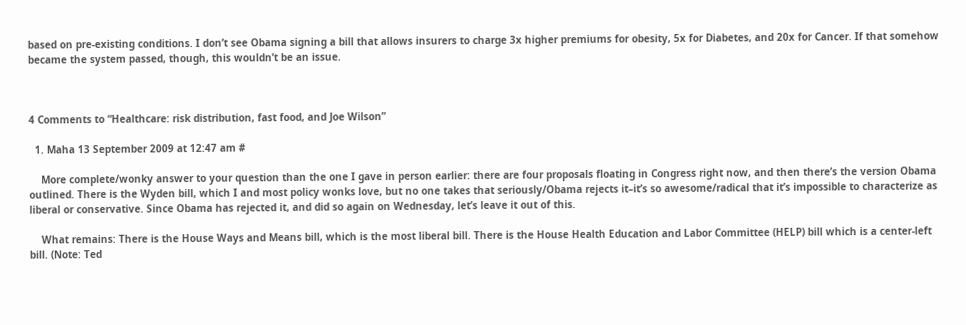based on pre-existing conditions. I don’t see Obama signing a bill that allows insurers to charge 3x higher premiums for obesity, 5x for Diabetes, and 20x for Cancer. If that somehow became the system passed, though, this wouldn’t be an issue.



4 Comments to “Healthcare: risk distribution, fast food, and Joe Wilson”

  1. Maha 13 September 2009 at 12:47 am #

    More complete/wonky answer to your question than the one I gave in person earlier: there are four proposals floating in Congress right now, and then there’s the version Obama outlined. There is the Wyden bill, which I and most policy wonks love, but no one takes that seriously/Obama rejects it–it’s so awesome/radical that it’s impossible to characterize as liberal or conservative. Since Obama has rejected it, and did so again on Wednesday, let’s leave it out of this.

    What remains: There is the House Ways and Means bill, which is the most liberal bill. There is the House Health Education and Labor Committee (HELP) bill which is a center-left bill. (Note: Ted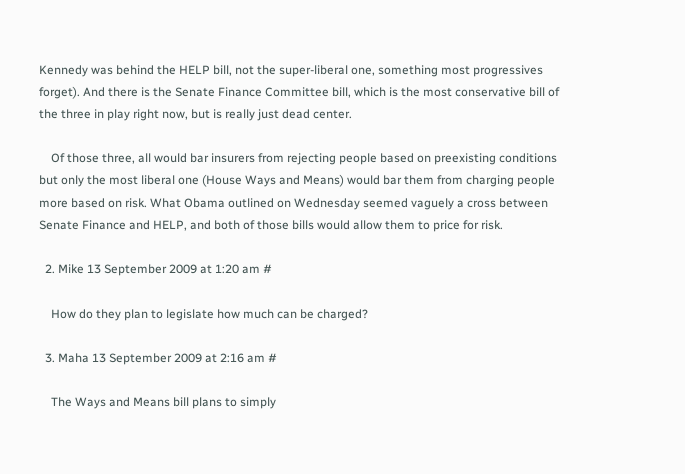Kennedy was behind the HELP bill, not the super-liberal one, something most progressives forget). And there is the Senate Finance Committee bill, which is the most conservative bill of the three in play right now, but is really just dead center.

    Of those three, all would bar insurers from rejecting people based on preexisting conditions but only the most liberal one (House Ways and Means) would bar them from charging people more based on risk. What Obama outlined on Wednesday seemed vaguely a cross between Senate Finance and HELP, and both of those bills would allow them to price for risk.

  2. Mike 13 September 2009 at 1:20 am #

    How do they plan to legislate how much can be charged?

  3. Maha 13 September 2009 at 2:16 am #

    The Ways and Means bill plans to simply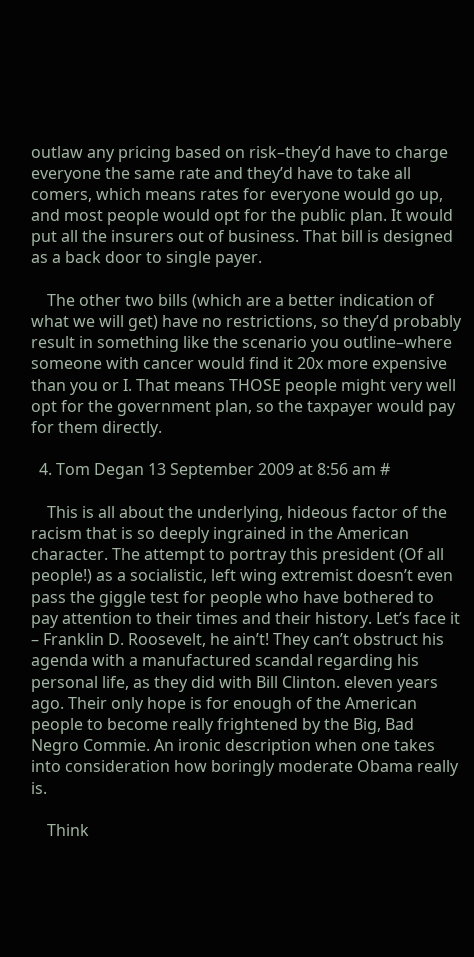outlaw any pricing based on risk–they’d have to charge everyone the same rate and they’d have to take all comers, which means rates for everyone would go up, and most people would opt for the public plan. It would put all the insurers out of business. That bill is designed as a back door to single payer.

    The other two bills (which are a better indication of what we will get) have no restrictions, so they’d probably result in something like the scenario you outline–where someone with cancer would find it 20x more expensive than you or I. That means THOSE people might very well opt for the government plan, so the taxpayer would pay for them directly.

  4. Tom Degan 13 September 2009 at 8:56 am #

    This is all about the underlying, hideous factor of the racism that is so deeply ingrained in the American character. The attempt to portray this president (Of all people!) as a socialistic, left wing extremist doesn’t even pass the giggle test for people who have bothered to pay attention to their times and their history. Let’s face it – Franklin D. Roosevelt, he ain’t! They can’t obstruct his agenda with a manufactured scandal regarding his personal life, as they did with Bill Clinton. eleven years ago. Their only hope is for enough of the American people to become really frightened by the Big, Bad Negro Commie. An ironic description when one takes into consideration how boringly moderate Obama really is.

    Think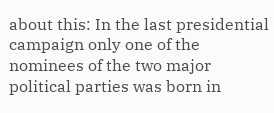about this: In the last presidential campaign only one of the nominees of the two major political parties was born in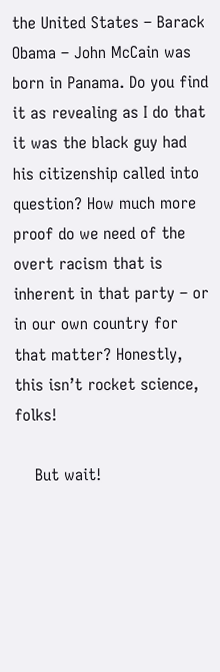the United States – Barack Obama – John McCain was born in Panama. Do you find it as revealing as I do that it was the black guy had his citizenship called into question? How much more proof do we need of the overt racism that is inherent in that party – or in our own country for that matter? Honestly, this isn’t rocket science, folks!

    But wait!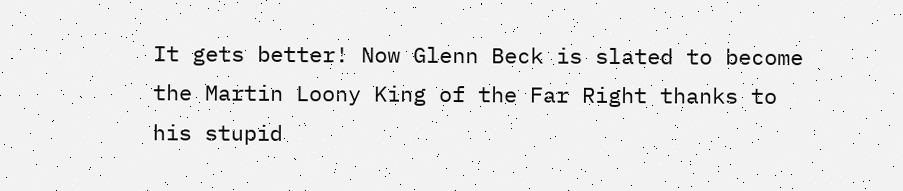It gets better! Now Glenn Beck is slated to become the Martin Loony King of the Far Right thanks to his stupid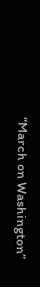“March on Washington”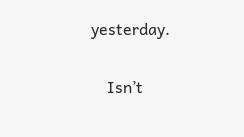yesterday.

    Isn’t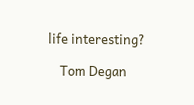life interesting?

    Tom Degan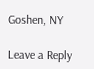Goshen, NY

Leave a Reply